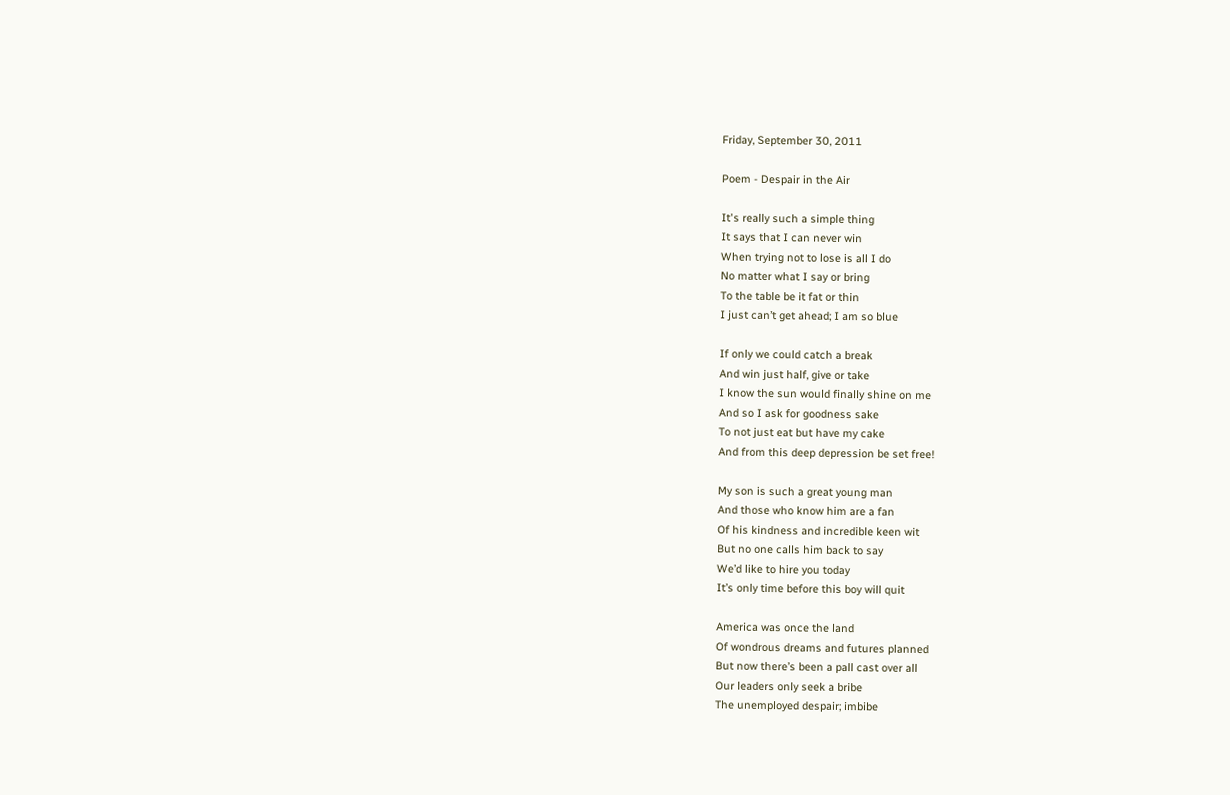Friday, September 30, 2011

Poem - Despair in the Air

It's really such a simple thing
It says that I can never win
When trying not to lose is all I do
No matter what I say or bring
To the table be it fat or thin
I just can’t get ahead; I am so blue

If only we could catch a break
And win just half, give or take
I know the sun would finally shine on me
And so I ask for goodness sake
To not just eat but have my cake
And from this deep depression be set free!

My son is such a great young man
And those who know him are a fan
Of his kindness and incredible keen wit
But no one calls him back to say
We’d like to hire you today
It’s only time before this boy will quit

America was once the land
Of wondrous dreams and futures planned
But now there’s been a pall cast over all
Our leaders only seek a bribe
The unemployed despair; imbibe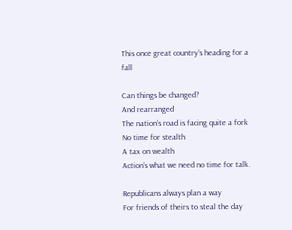This once great country’s heading for a fall

Can things be changed?
And rearranged
The nation’s road is facing quite a fork
No time for stealth
A tax on wealth
Action’s what we need no time for talk.

Republicans always plan a way
For friends of theirs to steal the day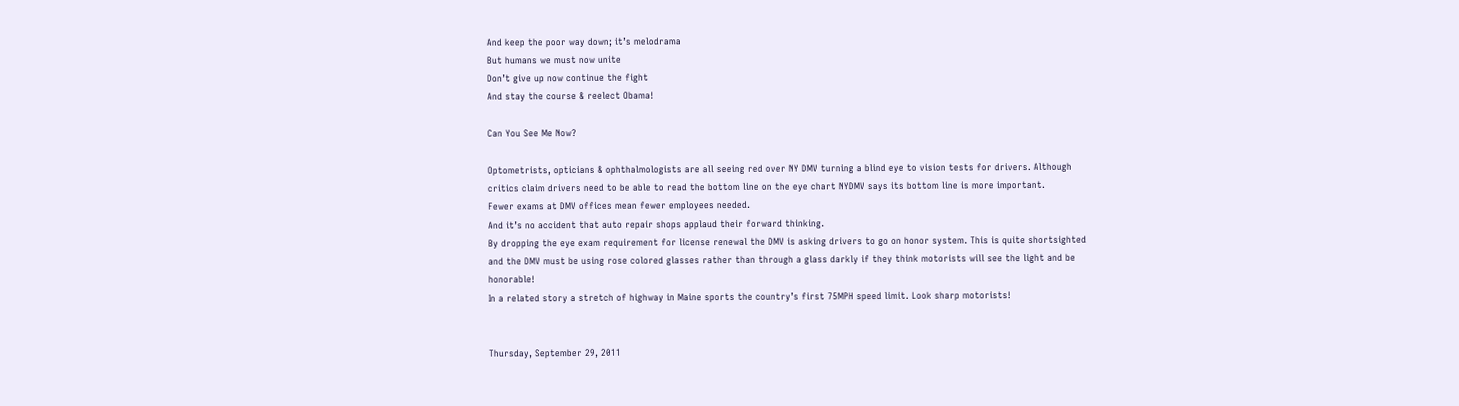And keep the poor way down; it’s melodrama
But humans we must now unite
Don’t give up now continue the fight
And stay the course & reelect Obama!

Can You See Me Now?

Optometrists, opticians & ophthalmologists are all seeing red over NY DMV turning a blind eye to vision tests for drivers. Although critics claim drivers need to be able to read the bottom line on the eye chart NYDMV says its bottom line is more important.
Fewer exams at DMV offices mean fewer employees needed.
And it’s no accident that auto repair shops applaud their forward thinking.
By dropping the eye exam requirement for license renewal the DMV is asking drivers to go on honor system. This is quite shortsighted and the DMV must be using rose colored glasses rather than through a glass darkly if they think motorists will see the light and be honorable!
In a related story a stretch of highway in Maine sports the country’s first 75MPH speed limit. Look sharp motorists!


Thursday, September 29, 2011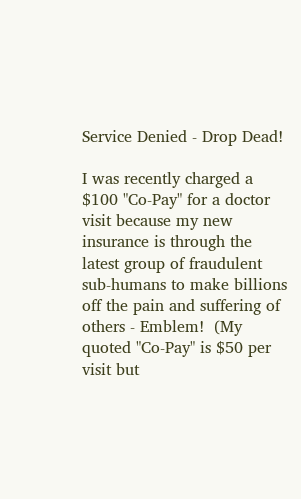Service Denied - Drop Dead!

I was recently charged a $100 "Co-Pay" for a doctor visit because my new insurance is through the latest group of fraudulent sub-humans to make billions off the pain and suffering of others - Emblem!  (My quoted "Co-Pay" is $50 per visit but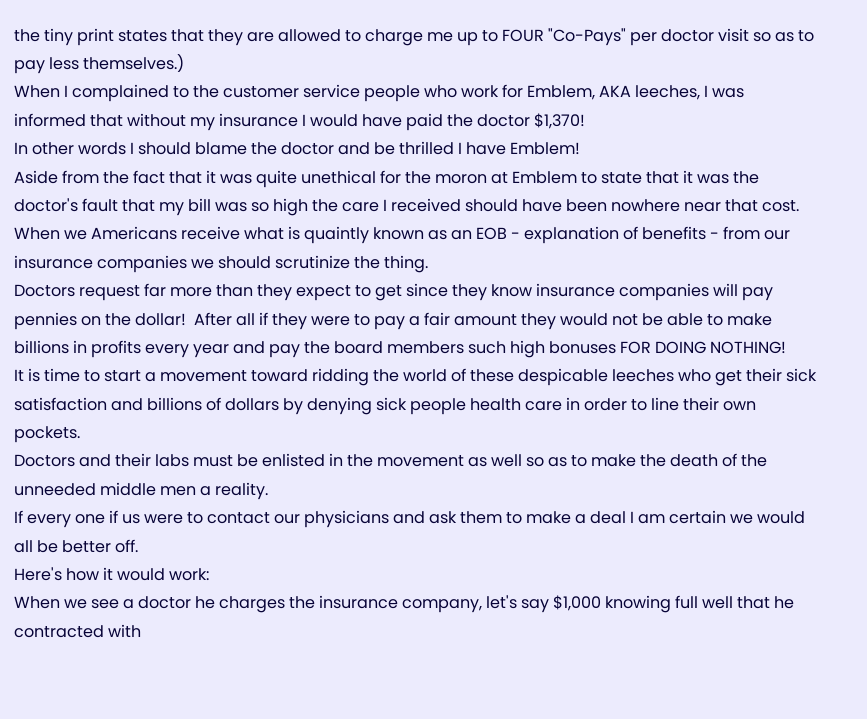the tiny print states that they are allowed to charge me up to FOUR "Co-Pays" per doctor visit so as to pay less themselves.)
When I complained to the customer service people who work for Emblem, AKA leeches, I was informed that without my insurance I would have paid the doctor $1,370!
In other words I should blame the doctor and be thrilled I have Emblem!
Aside from the fact that it was quite unethical for the moron at Emblem to state that it was the doctor's fault that my bill was so high the care I received should have been nowhere near that cost.
When we Americans receive what is quaintly known as an EOB - explanation of benefits - from our insurance companies we should scrutinize the thing.
Doctors request far more than they expect to get since they know insurance companies will pay pennies on the dollar!  After all if they were to pay a fair amount they would not be able to make billions in profits every year and pay the board members such high bonuses FOR DOING NOTHING!
It is time to start a movement toward ridding the world of these despicable leeches who get their sick satisfaction and billions of dollars by denying sick people health care in order to line their own pockets.
Doctors and their labs must be enlisted in the movement as well so as to make the death of the unneeded middle men a reality.
If every one if us were to contact our physicians and ask them to make a deal I am certain we would all be better off.
Here's how it would work:
When we see a doctor he charges the insurance company, let's say $1,000 knowing full well that he contracted with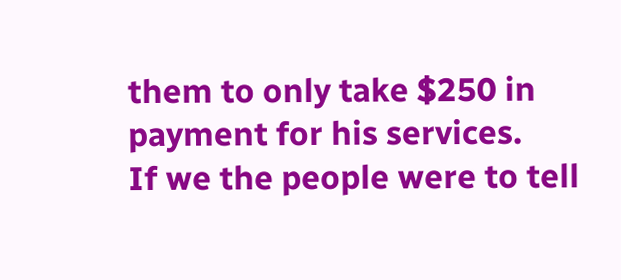them to only take $250 in payment for his services.
If we the people were to tell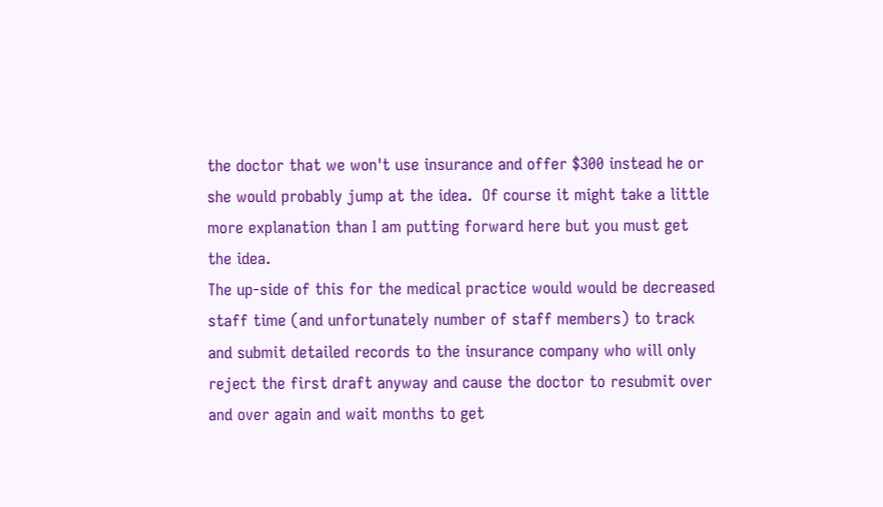the doctor that we won't use insurance and offer $300 instead he or she would probably jump at the idea.  Of course it might take a little more explanation than I am putting forward here but you must get the idea.
The up-side of this for the medical practice would would be decreased staff time (and unfortunately number of staff members) to track and submit detailed records to the insurance company who will only reject the first draft anyway and cause the doctor to resubmit over and over again and wait months to get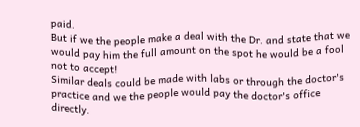paid.
But if we the people make a deal with the Dr. and state that we would pay him the full amount on the spot he would be a fool not to accept!
Similar deals could be made with labs or through the doctor's practice and we the people would pay the doctor's office directly.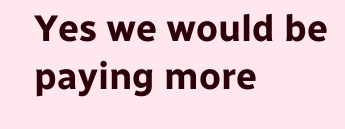Yes we would be paying more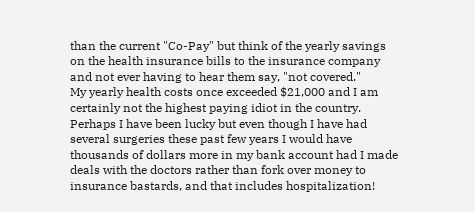than the current "Co-Pay" but think of the yearly savings on the health insurance bills to the insurance company and not ever having to hear them say, "not covered."
My yearly health costs once exceeded $21,000 and I am certainly not the highest paying idiot in the country.
Perhaps I have been lucky but even though I have had several surgeries these past few years I would have thousands of dollars more in my bank account had I made deals with the doctors rather than fork over money to insurance bastards, and that includes hospitalization!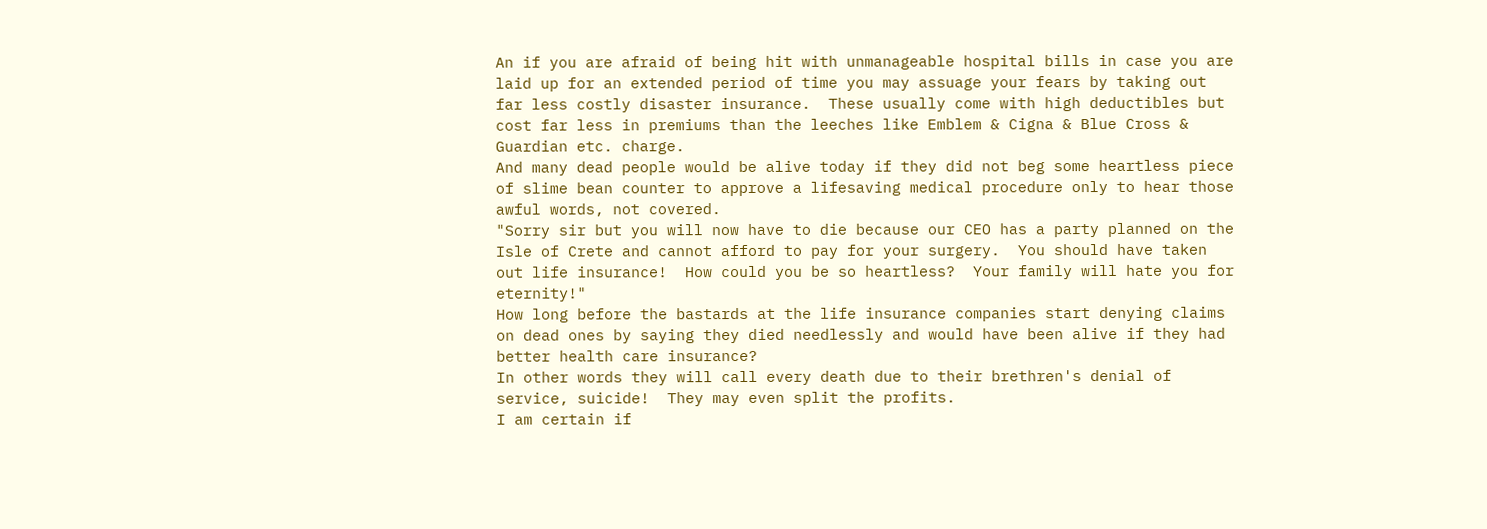An if you are afraid of being hit with unmanageable hospital bills in case you are laid up for an extended period of time you may assuage your fears by taking out far less costly disaster insurance.  These usually come with high deductibles but cost far less in premiums than the leeches like Emblem & Cigna & Blue Cross & Guardian etc. charge.
And many dead people would be alive today if they did not beg some heartless piece of slime bean counter to approve a lifesaving medical procedure only to hear those awful words, not covered.
"Sorry sir but you will now have to die because our CEO has a party planned on the Isle of Crete and cannot afford to pay for your surgery.  You should have taken out life insurance!  How could you be so heartless?  Your family will hate you for eternity!"
How long before the bastards at the life insurance companies start denying claims on dead ones by saying they died needlessly and would have been alive if they had better health care insurance?
In other words they will call every death due to their brethren's denial of service, suicide!  They may even split the profits.
I am certain if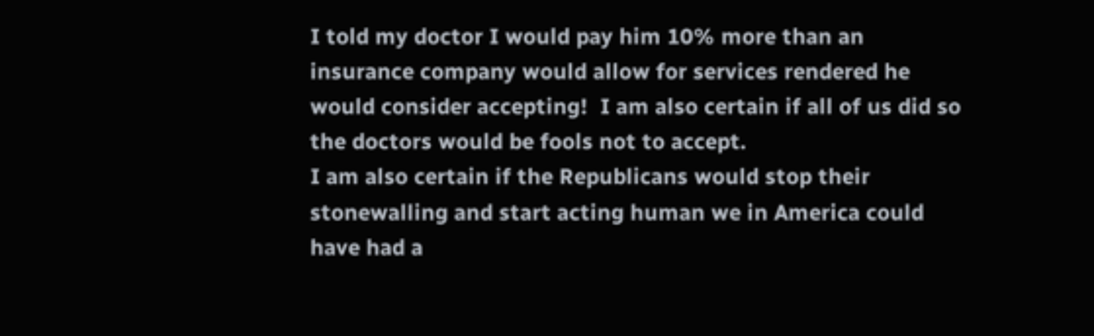I told my doctor I would pay him 10% more than an insurance company would allow for services rendered he would consider accepting!  I am also certain if all of us did so the doctors would be fools not to accept.
I am also certain if the Republicans would stop their stonewalling and start acting human we in America could have had a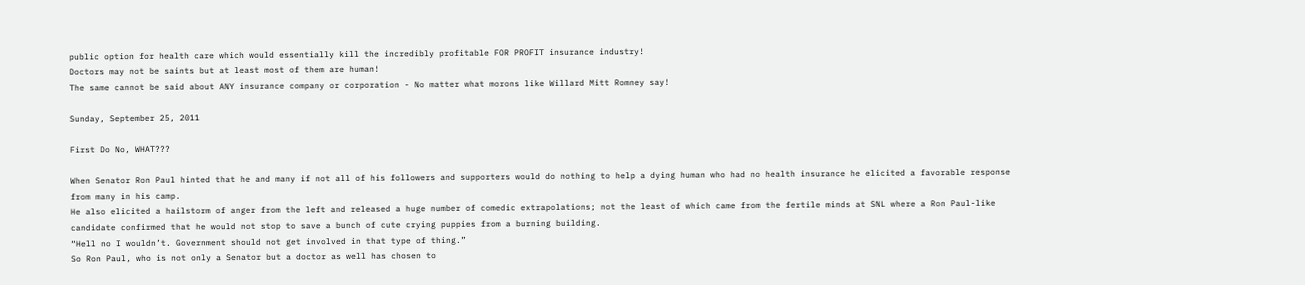public option for health care which would essentially kill the incredibly profitable FOR PROFIT insurance industry!
Doctors may not be saints but at least most of them are human!
The same cannot be said about ANY insurance company or corporation - No matter what morons like Willard Mitt Romney say!

Sunday, September 25, 2011

First Do No, WHAT???

When Senator Ron Paul hinted that he and many if not all of his followers and supporters would do nothing to help a dying human who had no health insurance he elicited a favorable response from many in his camp.
He also elicited a hailstorm of anger from the left and released a huge number of comedic extrapolations; not the least of which came from the fertile minds at SNL where a Ron Paul-like candidate confirmed that he would not stop to save a bunch of cute crying puppies from a burning building.
“Hell no I wouldn’t. Government should not get involved in that type of thing.”
So Ron Paul, who is not only a Senator but a doctor as well has chosen to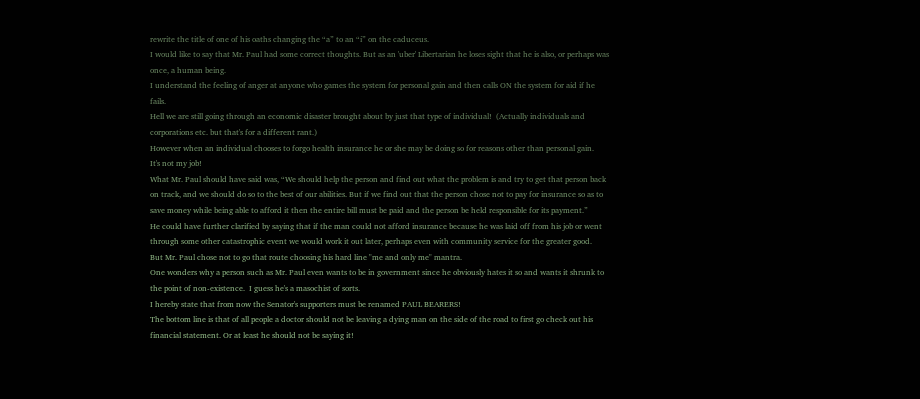rewrite the title of one of his oaths changing the “a” to an “i” on the caduceus.
I would like to say that Mr. Paul had some correct thoughts. But as an 'uber' Libertarian he loses sight that he is also, or perhaps was once, a human being.
I understand the feeling of anger at anyone who games the system for personal gain and then calls ON the system for aid if he fails.
Hell we are still going through an economic disaster brought about by just that type of individual!  (Actually individuals and corporations etc. but that's for a different rant.)
However when an individual chooses to forgo health insurance he or she may be doing so for reasons other than personal gain.
It's not my job!
What Mr. Paul should have said was, “We should help the person and find out what the problem is and try to get that person back on track, and we should do so to the best of our abilities. But if we find out that the person chose not to pay for insurance so as to save money while being able to afford it then the entire bill must be paid and the person be held responsible for its payment.”
He could have further clarified by saying that if the man could not afford insurance because he was laid off from his job or went through some other catastrophic event we would work it out later, perhaps even with community service for the greater good.
But Mr. Paul chose not to go that route choosing his hard line "me and only me" mantra.
One wonders why a person such as Mr. Paul even wants to be in government since he obviously hates it so and wants it shrunk to the point of non-existence.  I guess he's a masochist of sorts.
I hereby state that from now the Senator's supporters must be renamed PAUL BEARERS!
The bottom line is that of all people a doctor should not be leaving a dying man on the side of the road to first go check out his financial statement. Or at least he should not be saying it!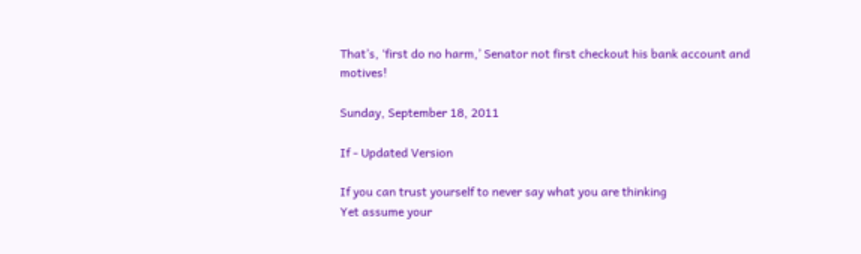That’s, ‘first do no harm,’ Senator not first checkout his bank account and motives!

Sunday, September 18, 2011

If - Updated Version

If you can trust yourself to never say what you are thinking
Yet assume your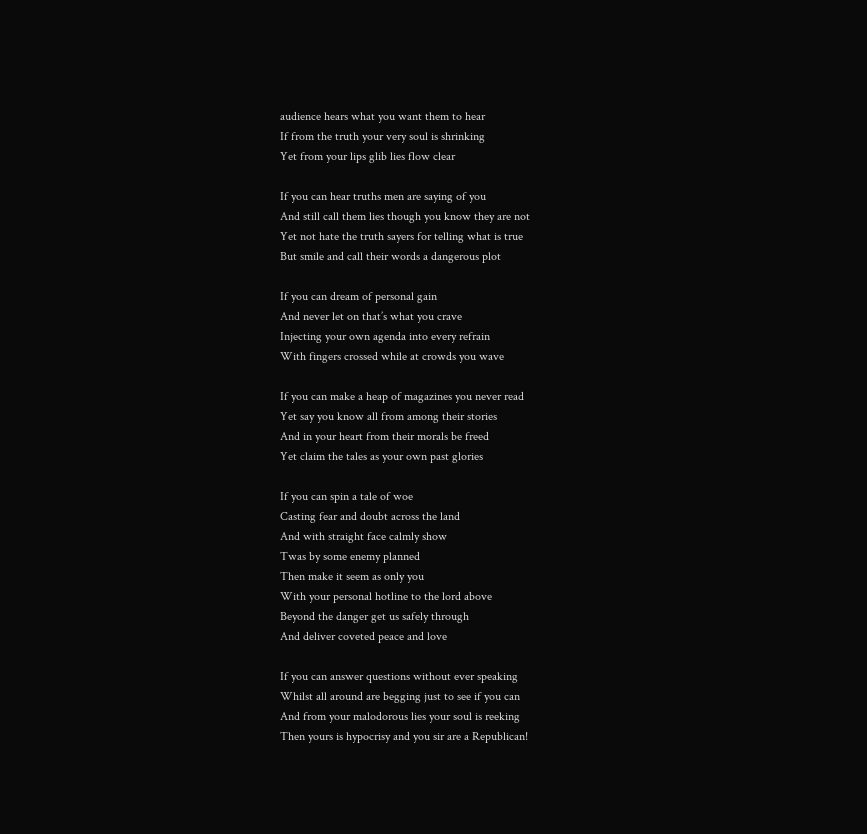audience hears what you want them to hear
If from the truth your very soul is shrinking
Yet from your lips glib lies flow clear

If you can hear truths men are saying of you
And still call them lies though you know they are not
Yet not hate the truth sayers for telling what is true
But smile and call their words a dangerous plot

If you can dream of personal gain
And never let on that’s what you crave
Injecting your own agenda into every refrain
With fingers crossed while at crowds you wave

If you can make a heap of magazines you never read
Yet say you know all from among their stories
And in your heart from their morals be freed
Yet claim the tales as your own past glories

If you can spin a tale of woe
Casting fear and doubt across the land
And with straight face calmly show
Twas by some enemy planned
Then make it seem as only you
With your personal hotline to the lord above
Beyond the danger get us safely through
And deliver coveted peace and love

If you can answer questions without ever speaking
Whilst all around are begging just to see if you can
And from your malodorous lies your soul is reeking
Then yours is hypocrisy and you sir are a Republican!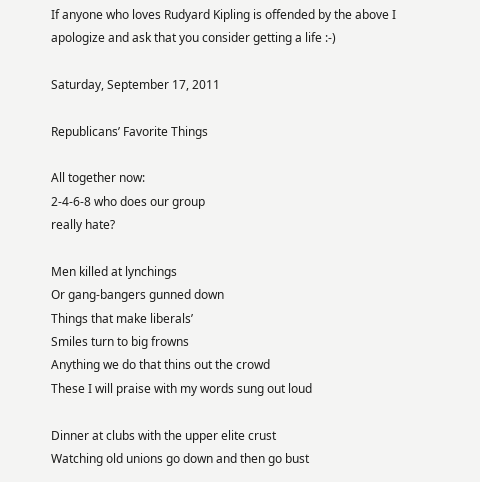If anyone who loves Rudyard Kipling is offended by the above I apologize and ask that you consider getting a life :-)

Saturday, September 17, 2011

Republicans’ Favorite Things

All together now:
2-4-6-8 who does our group
really hate?

Men killed at lynchings
Or gang-bangers gunned down
Things that make liberals’
Smiles turn to big frowns
Anything we do that thins out the crowd
These I will praise with my words sung out loud

Dinner at clubs with the upper elite crust
Watching old unions go down and then go bust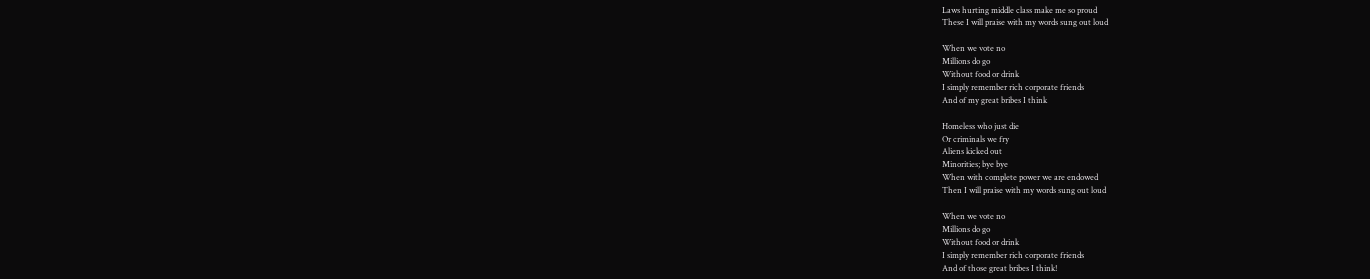Laws hurting middle class make me so proud
These I will praise with my words sung out loud

When we vote no
Millions do go
Without food or drink
I simply remember rich corporate friends
And of my great bribes I think

Homeless who just die
Or criminals we fry
Aliens kicked out
Minorities; bye bye
When with complete power we are endowed
Then I will praise with my words sung out loud

When we vote no
Millions do go
Without food or drink
I simply remember rich corporate friends
And of those great bribes I think!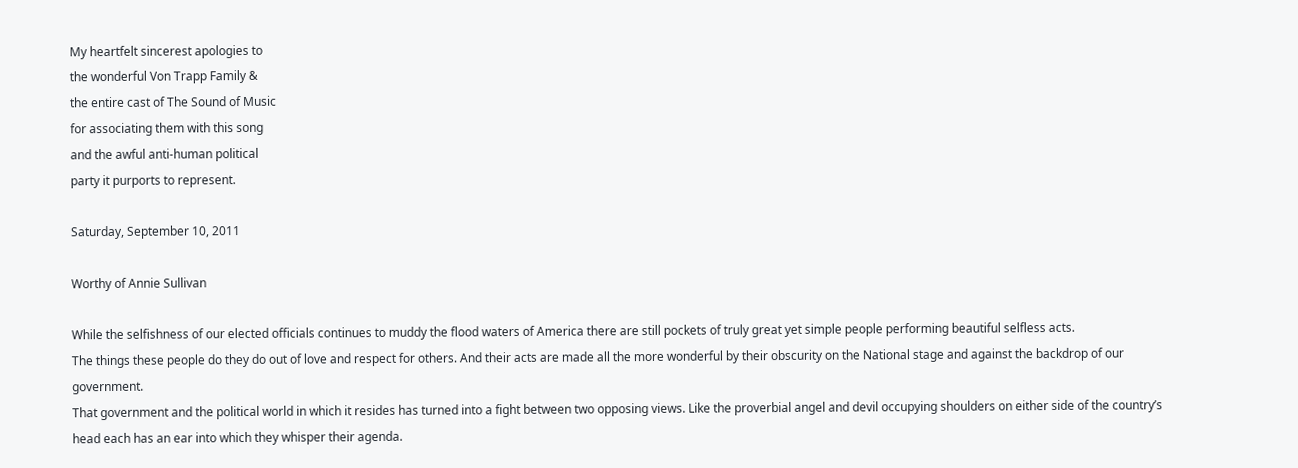My heartfelt sincerest apologies to
the wonderful Von Trapp Family &
the entire cast of The Sound of Music
for associating them with this song
and the awful anti-human political
party it purports to represent.

Saturday, September 10, 2011

Worthy of Annie Sullivan

While the selfishness of our elected officials continues to muddy the flood waters of America there are still pockets of truly great yet simple people performing beautiful selfless acts.
The things these people do they do out of love and respect for others. And their acts are made all the more wonderful by their obscurity on the National stage and against the backdrop of our government.
That government and the political world in which it resides has turned into a fight between two opposing views. Like the proverbial angel and devil occupying shoulders on either side of the country’s head each has an ear into which they whisper their agenda.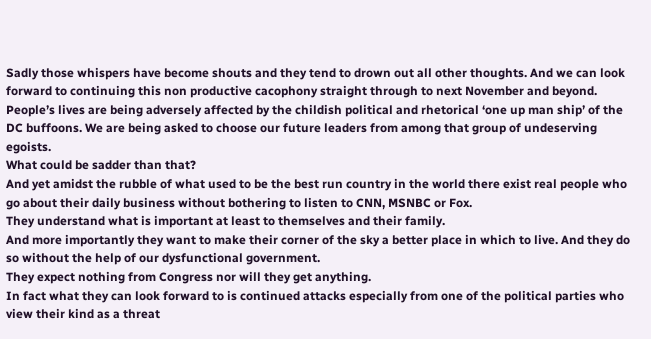Sadly those whispers have become shouts and they tend to drown out all other thoughts. And we can look forward to continuing this non productive cacophony straight through to next November and beyond.
People’s lives are being adversely affected by the childish political and rhetorical ‘one up man ship’ of the DC buffoons. We are being asked to choose our future leaders from among that group of undeserving egoists.
What could be sadder than that?
And yet amidst the rubble of what used to be the best run country in the world there exist real people who go about their daily business without bothering to listen to CNN, MSNBC or Fox.
They understand what is important at least to themselves and their family.
And more importantly they want to make their corner of the sky a better place in which to live. And they do so without the help of our dysfunctional government.
They expect nothing from Congress nor will they get anything.
In fact what they can look forward to is continued attacks especially from one of the political parties who view their kind as a threat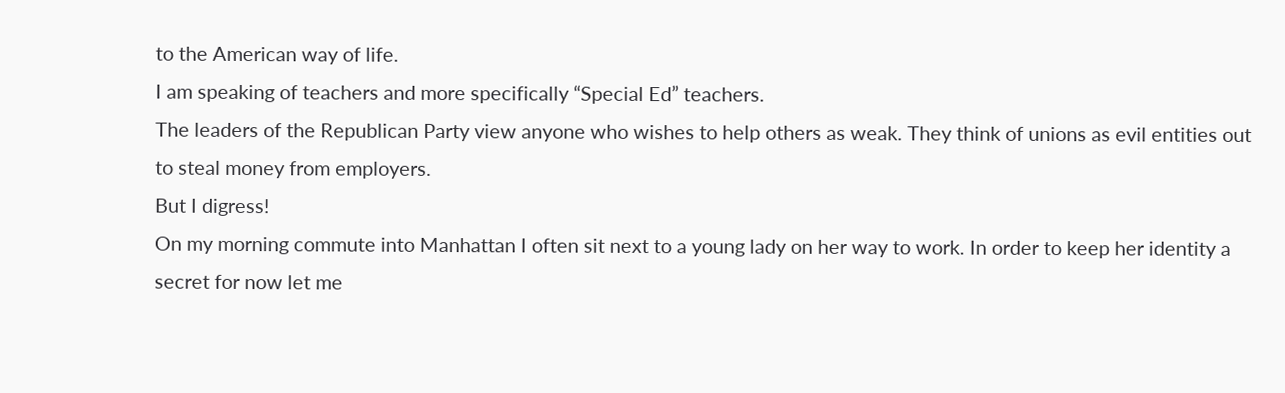to the American way of life.
I am speaking of teachers and more specifically “Special Ed” teachers.
The leaders of the Republican Party view anyone who wishes to help others as weak. They think of unions as evil entities out to steal money from employers.
But I digress!
On my morning commute into Manhattan I often sit next to a young lady on her way to work. In order to keep her identity a secret for now let me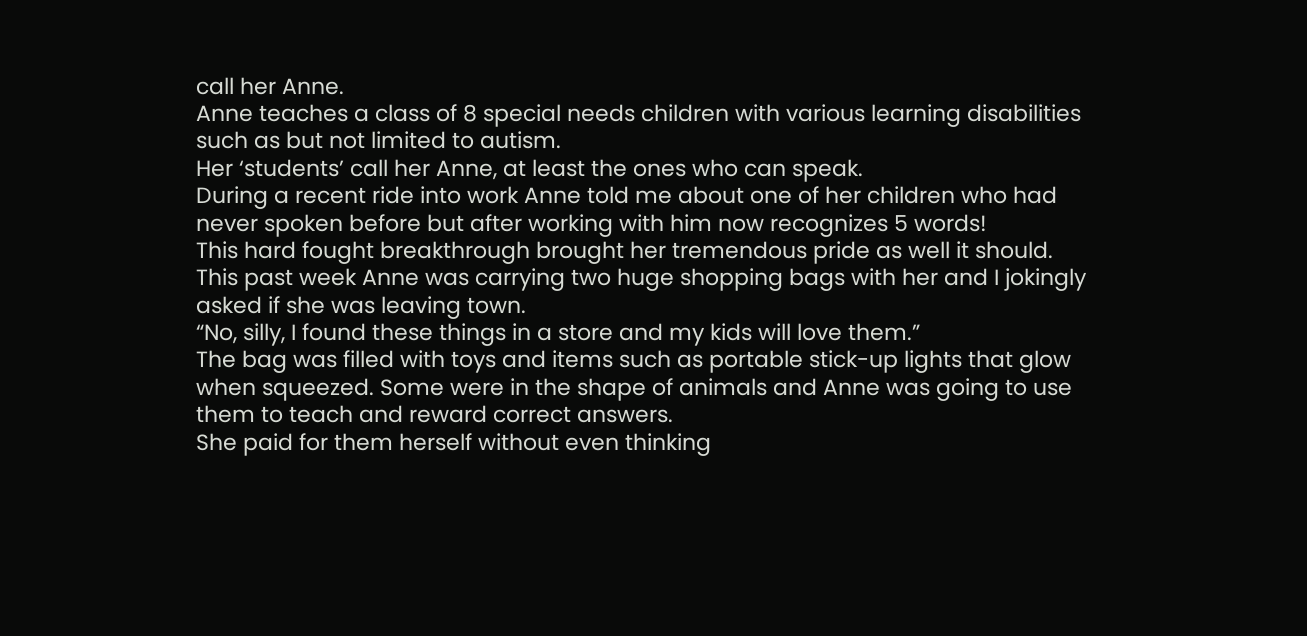call her Anne.
Anne teaches a class of 8 special needs children with various learning disabilities such as but not limited to autism.
Her ‘students’ call her Anne, at least the ones who can speak.
During a recent ride into work Anne told me about one of her children who had never spoken before but after working with him now recognizes 5 words!
This hard fought breakthrough brought her tremendous pride as well it should.
This past week Anne was carrying two huge shopping bags with her and I jokingly asked if she was leaving town.
“No, silly, I found these things in a store and my kids will love them.”
The bag was filled with toys and items such as portable stick-up lights that glow when squeezed. Some were in the shape of animals and Anne was going to use them to teach and reward correct answers.
She paid for them herself without even thinking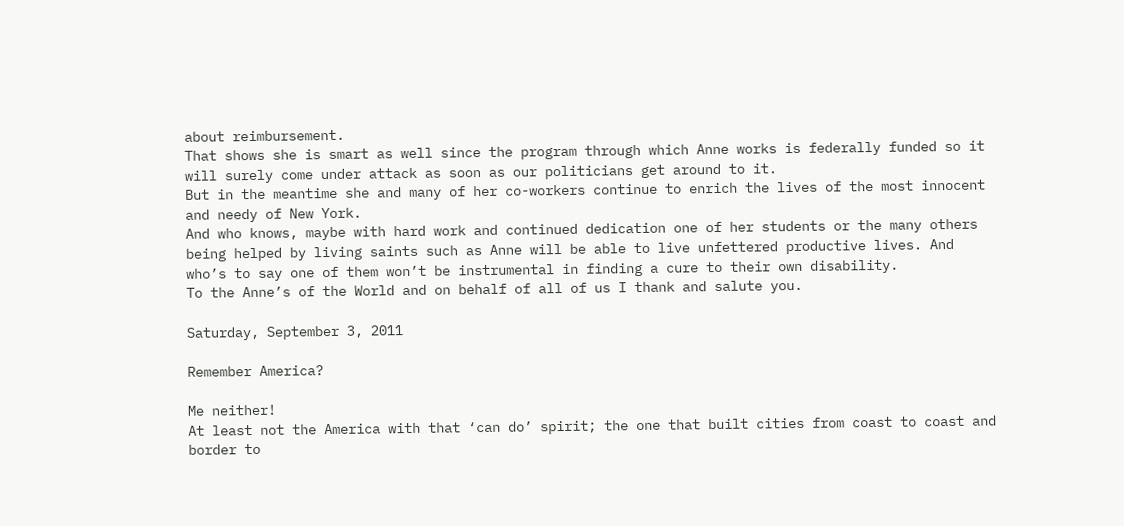about reimbursement.
That shows she is smart as well since the program through which Anne works is federally funded so it will surely come under attack as soon as our politicians get around to it.
But in the meantime she and many of her co-workers continue to enrich the lives of the most innocent and needy of New York.
And who knows, maybe with hard work and continued dedication one of her students or the many others being helped by living saints such as Anne will be able to live unfettered productive lives. And who’s to say one of them won’t be instrumental in finding a cure to their own disability.
To the Anne’s of the World and on behalf of all of us I thank and salute you.

Saturday, September 3, 2011

Remember America?

Me neither!
At least not the America with that ‘can do’ spirit; the one that built cities from coast to coast and border to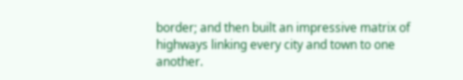border; and then built an impressive matrix of highways linking every city and town to one another.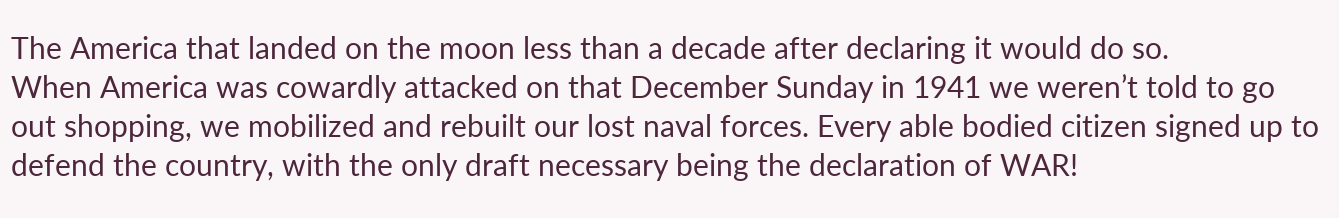The America that landed on the moon less than a decade after declaring it would do so.
When America was cowardly attacked on that December Sunday in 1941 we weren’t told to go out shopping, we mobilized and rebuilt our lost naval forces. Every able bodied citizen signed up to defend the country, with the only draft necessary being the declaration of WAR!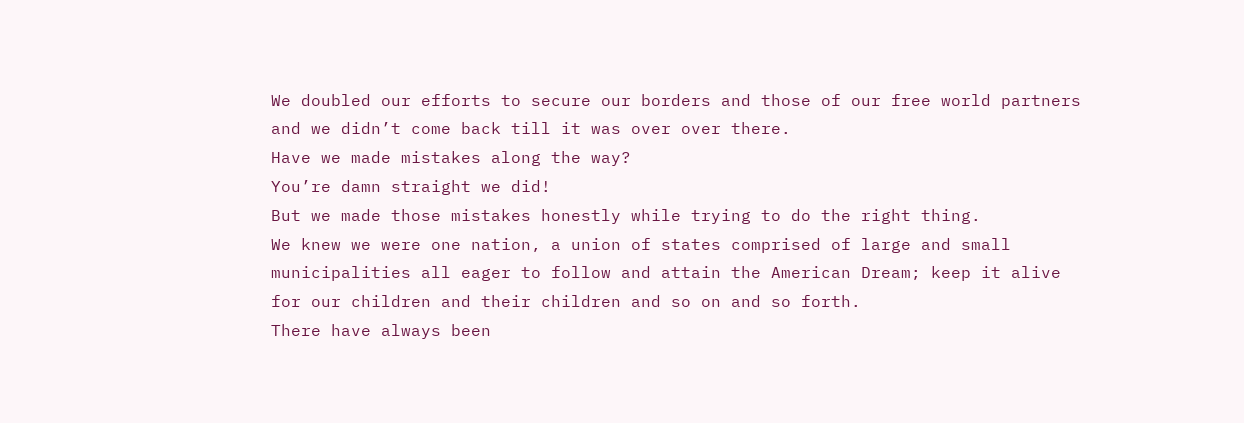We doubled our efforts to secure our borders and those of our free world partners and we didn’t come back till it was over over there.
Have we made mistakes along the way?
You’re damn straight we did!
But we made those mistakes honestly while trying to do the right thing.
We knew we were one nation, a union of states comprised of large and small municipalities all eager to follow and attain the American Dream; keep it alive for our children and their children and so on and so forth.
There have always been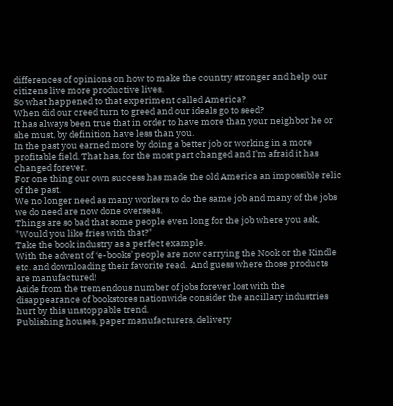differences of opinions on how to make the country stronger and help our citizens live more productive lives.
So what happened to that experiment called America?
When did our creed turn to greed and our ideals go to seed?
It has always been true that in order to have more than your neighbor he or she must, by definition have less than you.
In the past you earned more by doing a better job or working in a more profitable field. That has, for the most part changed and I’m afraid it has changed forever.
For one thing our own success has made the old America an impossible relic of the past.
We no longer need as many workers to do the same job and many of the jobs we do need are now done overseas.
Things are so bad that some people even long for the job where you ask, "Would you like fries with that?"
Take the book industry as a perfect example.
With the advent of ‘e-books’ people are now carrying the Nook or the Kindle etc. and downloading their favorite read.  And guess where those products are manufactured!
Aside from the tremendous number of jobs forever lost with the disappearance of bookstores nationwide consider the ancillary industries hurt by this unstoppable trend.
Publishing houses, paper manufacturers, delivery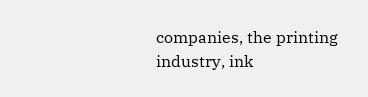companies, the printing industry, ink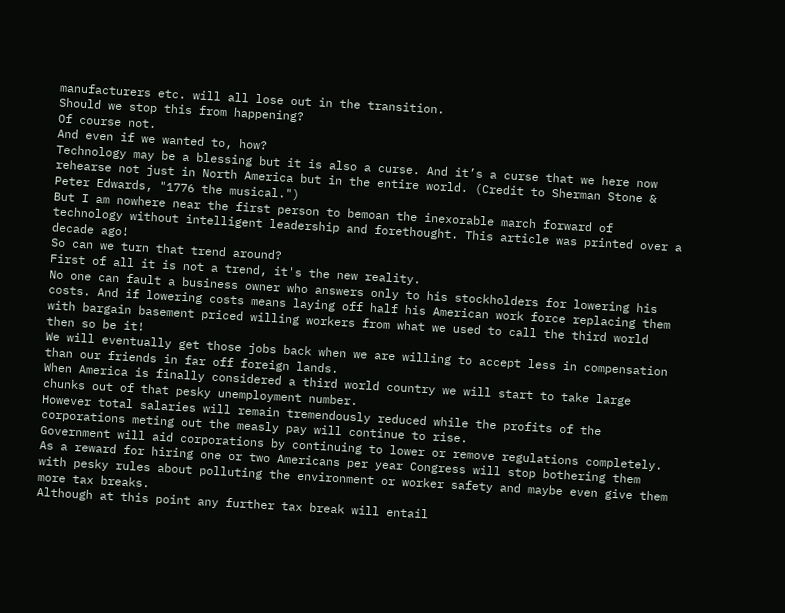manufacturers etc. will all lose out in the transition.
Should we stop this from happening?
Of course not.
And even if we wanted to, how?
Technology may be a blessing but it is also a curse. And it’s a curse that we here now rehearse not just in North America but in the entire world. (Credit to Sherman Stone & Peter Edwards, "1776 the musical.")
But I am nowhere near the first person to bemoan the inexorable march forward of technology without intelligent leadership and forethought. This article was printed over a decade ago!
So can we turn that trend around?
First of all it is not a trend, it's the new reality.
No one can fault a business owner who answers only to his stockholders for lowering his costs. And if lowering costs means laying off half his American work force replacing them with bargain basement priced willing workers from what we used to call the third world then so be it!
We will eventually get those jobs back when we are willing to accept less in compensation than our friends in far off foreign lands.
When America is finally considered a third world country we will start to take large chunks out of that pesky unemployment number.
However total salaries will remain tremendously reduced while the profits of the corporations meting out the measly pay will continue to rise.
Government will aid corporations by continuing to lower or remove regulations completely.
As a reward for hiring one or two Americans per year Congress will stop bothering them with pesky rules about polluting the environment or worker safety and maybe even give them more tax breaks.
Although at this point any further tax break will entail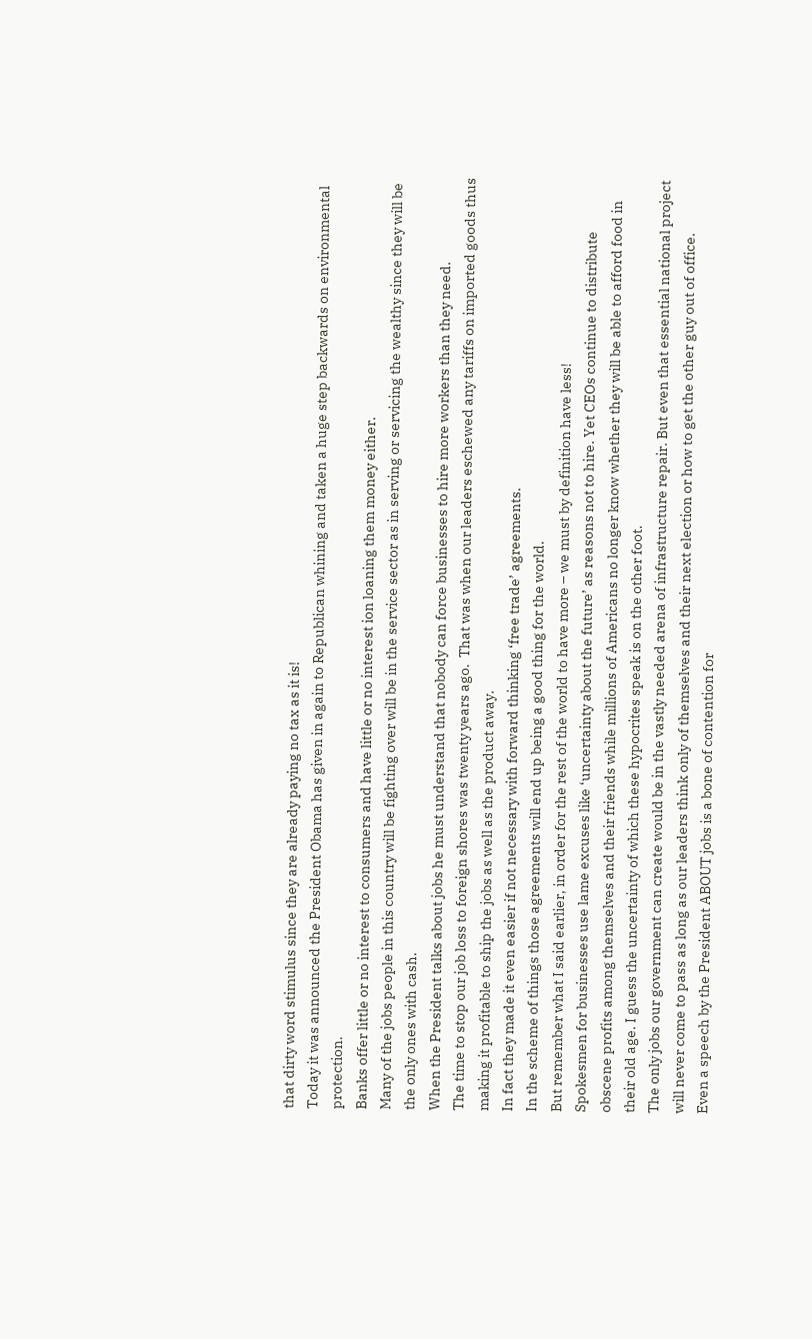that dirty word stimulus since they are already paying no tax as it is!
Today it was announced the President Obama has given in again to Republican whining and taken a huge step backwards on environmental protection.
Banks offer little or no interest to consumers and have little or no interest ion loaning them money either.
Many of the jobs people in this country will be fighting over will be in the service sector as in serving or servicing the wealthy since they will be the only ones with cash.
When the President talks about jobs he must understand that nobody can force businesses to hire more workers than they need.
The time to stop our job loss to foreign shores was twenty years ago.  That was when our leaders eschewed any tariffs on imported goods thus making it profitable to ship the jobs as well as the product away.
In fact they made it even easier if not necessary with forward thinking ‘free trade’ agreements.
In the scheme of things those agreements will end up being a good thing for the world.
But remember what I said earlier, in order for the rest of the world to have more – we must by definition have less!
Spokesmen for businesses use lame excuses like ‘uncertainty about the future’ as reasons not to hire. Yet CEOs continue to distribute obscene profits among themselves and their friends while millions of Americans no longer know whether they will be able to afford food in their old age. I guess the uncertainty of which these hypocrites speak is on the other foot.
The only jobs our government can create would be in the vastly needed arena of infrastructure repair. But even that essential national project will never come to pass as long as our leaders think only of themselves and their next election or how to get the other guy out of office.
Even a speech by the President ABOUT jobs is a bone of contention for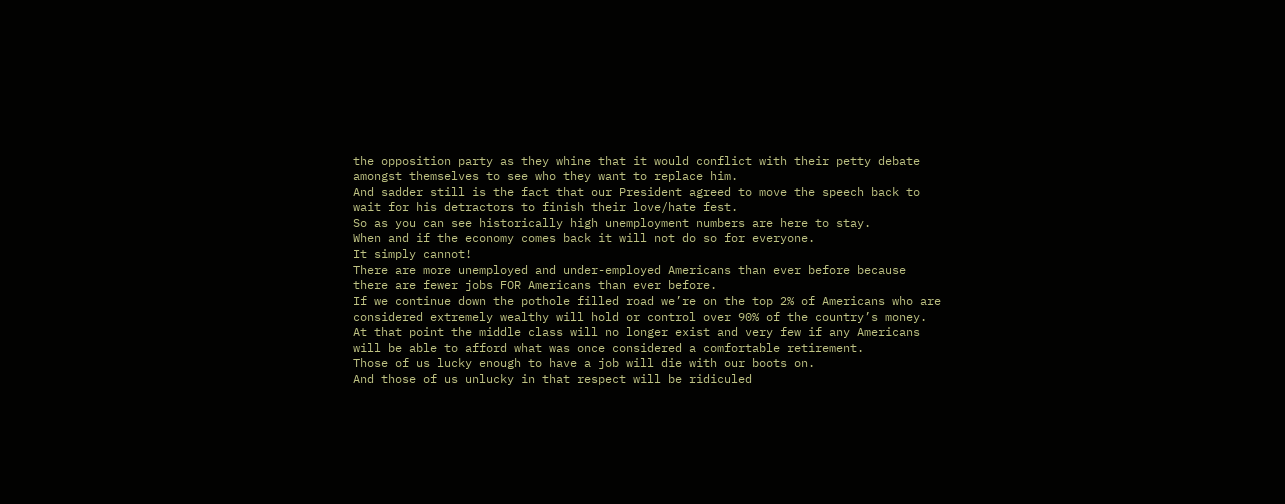the opposition party as they whine that it would conflict with their petty debate amongst themselves to see who they want to replace him.
And sadder still is the fact that our President agreed to move the speech back to wait for his detractors to finish their love/hate fest.
So as you can see historically high unemployment numbers are here to stay.
When and if the economy comes back it will not do so for everyone.
It simply cannot!
There are more unemployed and under-employed Americans than ever before because there are fewer jobs FOR Americans than ever before.
If we continue down the pothole filled road we’re on the top 2% of Americans who are considered extremely wealthy will hold or control over 90% of the country’s money.
At that point the middle class will no longer exist and very few if any Americans will be able to afford what was once considered a comfortable retirement.
Those of us lucky enough to have a job will die with our boots on.
And those of us unlucky in that respect will be ridiculed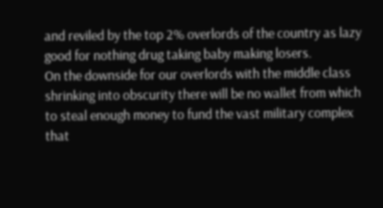and reviled by the top 2% overlords of the country as lazy good for nothing drug taking baby making losers.
On the downside for our overlords with the middle class shrinking into obscurity there will be no wallet from which to steal enough money to fund the vast military complex that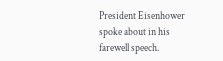President Eisenhower spoke about in his farewell speech.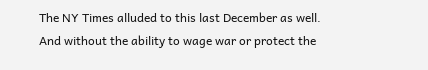The NY Times alluded to this last December as well.
And without the ability to wage war or protect the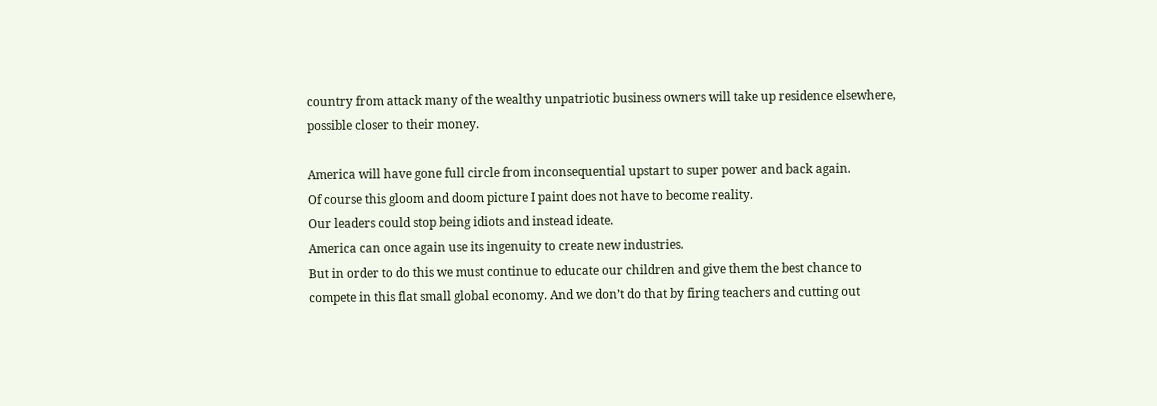country from attack many of the wealthy unpatriotic business owners will take up residence elsewhere, possible closer to their money.

America will have gone full circle from inconsequential upstart to super power and back again.
Of course this gloom and doom picture I paint does not have to become reality.
Our leaders could stop being idiots and instead ideate.
America can once again use its ingenuity to create new industries.
But in order to do this we must continue to educate our children and give them the best chance to compete in this flat small global economy. And we don’t do that by firing teachers and cutting out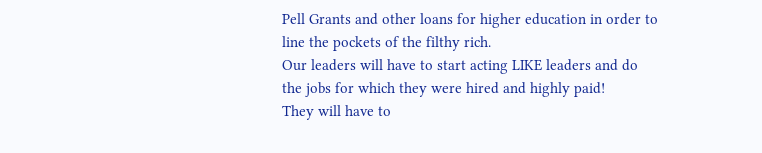Pell Grants and other loans for higher education in order to line the pockets of the filthy rich.
Our leaders will have to start acting LIKE leaders and do the jobs for which they were hired and highly paid!
They will have to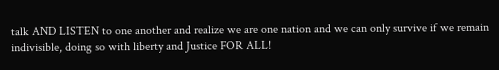talk AND LISTEN to one another and realize we are one nation and we can only survive if we remain indivisible, doing so with liberty and Justice FOR ALL!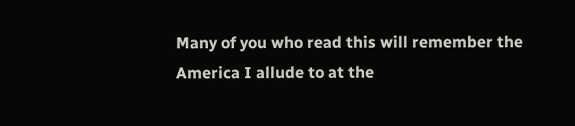Many of you who read this will remember the America I allude to at the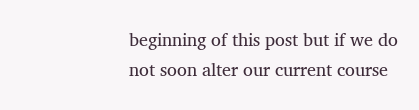beginning of this post but if we do not soon alter our current course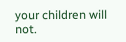your children will not.